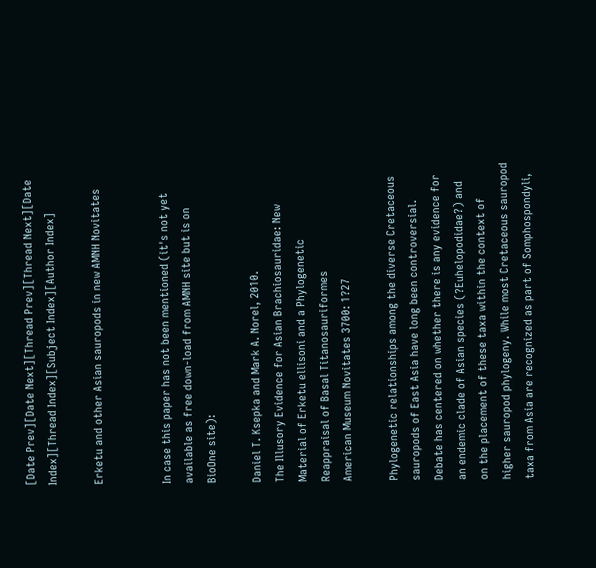[Date Prev][Date Next][Thread Prev][Thread Next][Date Index][Thread Index][Subject Index][Author Index]

Erketu and other Asian sauropods in new AMNH Novitates


In case this paper has not been mentioned (it's not yet
available as free down-load from AMNH site but is on
BioOne site):

Daniel T. Ksepka and Mark A. Norel, 2010.
The Illusory Evidence for Asian Brachiosauridae: New
Material of Erketu ellisoni and a Phylogenetic
Reappraisal of Basal Titanosauriformes
American Museum Novitates 3700: 1?27

Phylogenetic relationships among the diverse Cretaceous
sauropods of East Asia have long been controversial.
Debate has centered on whether there is any evidence for
an endemic clade of Asian species (?Euhelopodidae?) and
on the placement of these taxa within the context of
higher sauropod phylogeny. While most Cretaceous sauropod
taxa from Asia are recognized as part of Somphospondyli,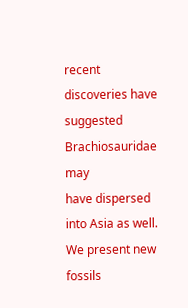recent discoveries have suggested Brachiosauridae may
have dispersed into Asia as well. We present new fossils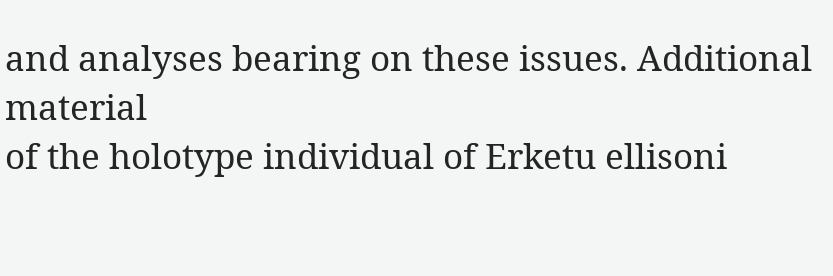and analyses bearing on these issues. Additional material
of the holotype individual of Erketu ellisoni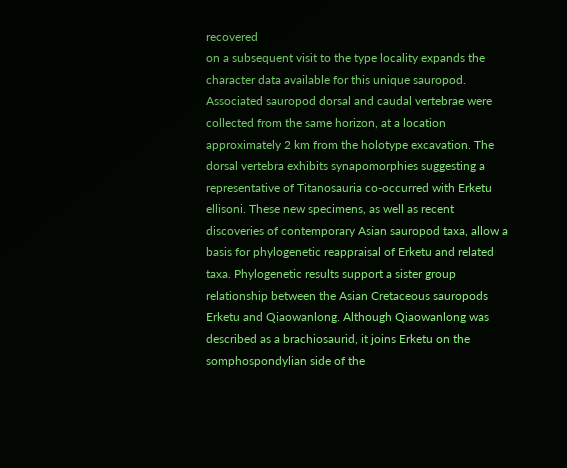recovered
on a subsequent visit to the type locality expands the
character data available for this unique sauropod.
Associated sauropod dorsal and caudal vertebrae were
collected from the same horizon, at a location
approximately 2 km from the holotype excavation. The
dorsal vertebra exhibits synapomorphies suggesting a
representative of Titanosauria co-occurred with Erketu
ellisoni. These new specimens, as well as recent
discoveries of contemporary Asian sauropod taxa, allow a
basis for phylogenetic reappraisal of Erketu and related
taxa. Phylogenetic results support a sister group
relationship between the Asian Cretaceous sauropods
Erketu and Qiaowanlong. Although Qiaowanlong was
described as a brachiosaurid, it joins Erketu on the
somphospondylian side of the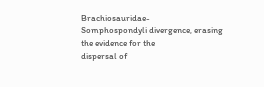Brachiosauridae-
Somphospondyli divergence, erasing the evidence for the
dispersal of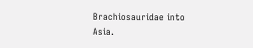Brachiosauridae into Asia.